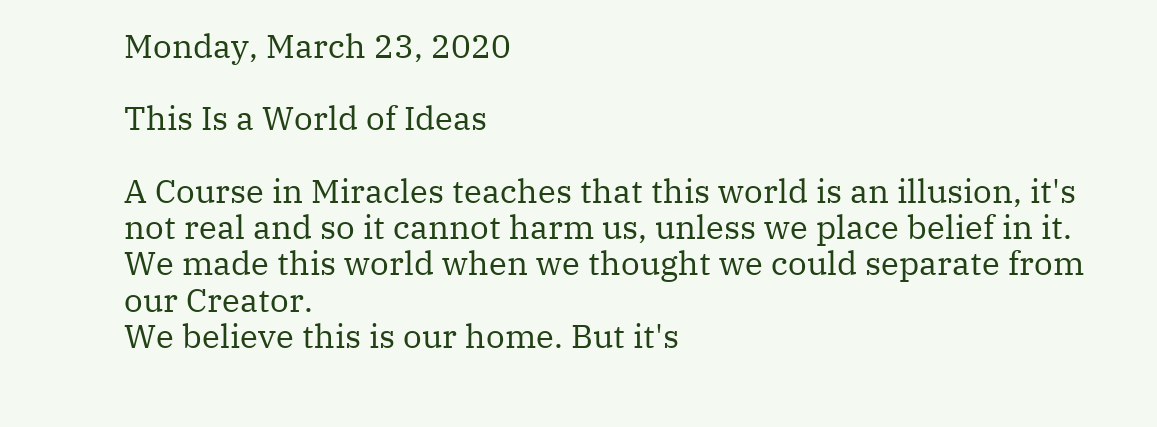Monday, March 23, 2020

This Is a World of Ideas

A Course in Miracles teaches that this world is an illusion, it's not real and so it cannot harm us, unless we place belief in it.
We made this world when we thought we could separate from our Creator.
We believe this is our home. But it's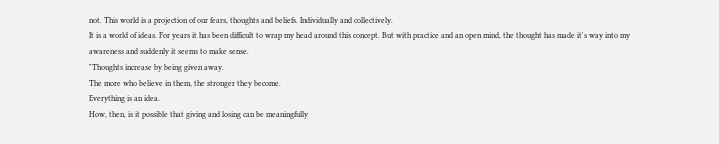not. This world is a projection of our fears, thoughts and beliefs. Individually and collectively.
It is a world of ideas. For years it has been difficult to wrap my head around this concept. But with practice and an open mind, the thought has made it's way into my awareness and suddenly it seems to make sense.
"Thoughts increase by being given away.
The more who believe in them, the stronger they become.
Everything is an idea.
How, then, is it possible that giving and losing can be meaningfully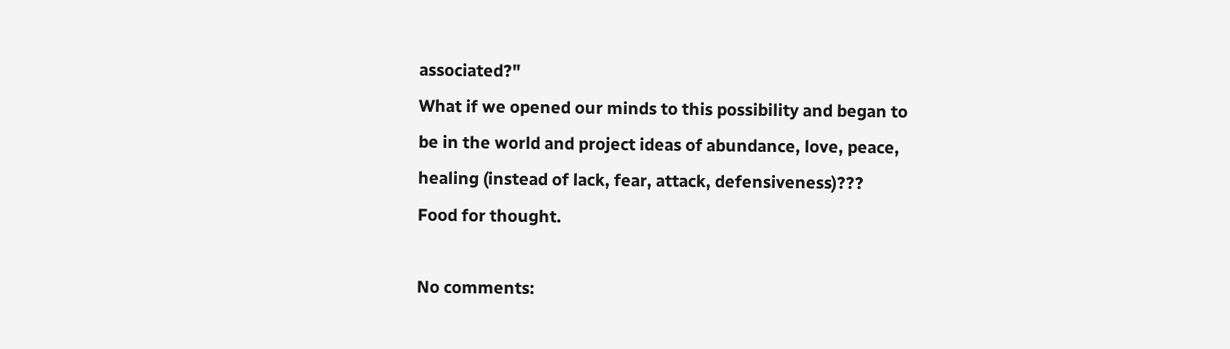associated?"
What if we opened our minds to this possibility and began to be in the world and project ideas of abundance, love, peace, healing (instead of lack, fear, attack, defensiveness)???
Food for thought.

No comments: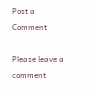Post a Comment

Please leave a comment